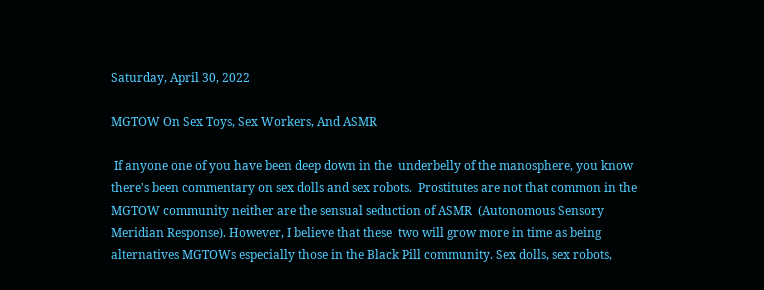Saturday, April 30, 2022

MGTOW On Sex Toys, Sex Workers, And ASMR

 If anyone one of you have been deep down in the  underbelly of the manosphere, you know there's been commentary on sex dolls and sex robots.  Prostitutes are not that common in the MGTOW community neither are the sensual seduction of ASMR  (Autonomous Sensory Meridian Response). However, I believe that these  two will grow more in time as being alternatives MGTOWs especially those in the Black Pill community. Sex dolls, sex robots,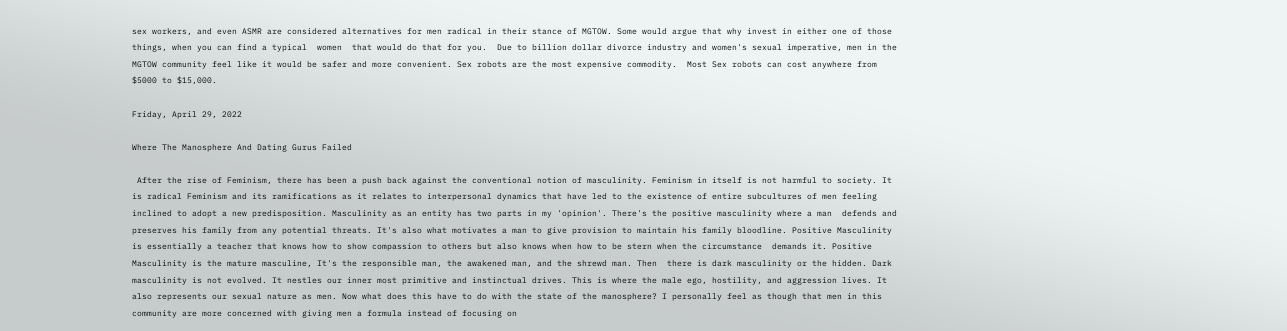sex workers, and even ASMR are considered alternatives for men radical in their stance of MGTOW. Some would argue that why invest in either one of those things, when you can find a typical  women  that would do that for you.  Due to billion dollar divorce industry and women's sexual imperative, men in the MGTOW community feel like it would be safer and more convenient. Sex robots are the most expensive commodity.  Most Sex robots can cost anywhere from $5000 to $15,000.

Friday, April 29, 2022

Where The Manosphere And Dating Gurus Failed

 After the rise of Feminism, there has been a push back against the conventional notion of masculinity. Feminism in itself is not harmful to society. It is radical Feminism and its ramifications as it relates to interpersonal dynamics that have led to the existence of entire subcultures of men feeling inclined to adopt a new predisposition. Masculinity as an entity has two parts in my 'opinion'. There's the positive masculinity where a man  defends and preserves his family from any potential threats. It's also what motivates a man to give provision to maintain his family bloodline. Positive Masculinity is essentially a teacher that knows how to show compassion to others but also knows when how to be stern when the circumstance  demands it. Positive Masculinity is the mature masculine, It's the responsible man, the awakened man, and the shrewd man. Then  there is dark masculinity or the hidden. Dark masculinity is not evolved. It nestles our inner most primitive and instinctual drives. This is where the male ego, hostility, and aggression lives. It also represents our sexual nature as men. Now what does this have to do with the state of the manosphere? I personally feel as though that men in this community are more concerned with giving men a formula instead of focusing on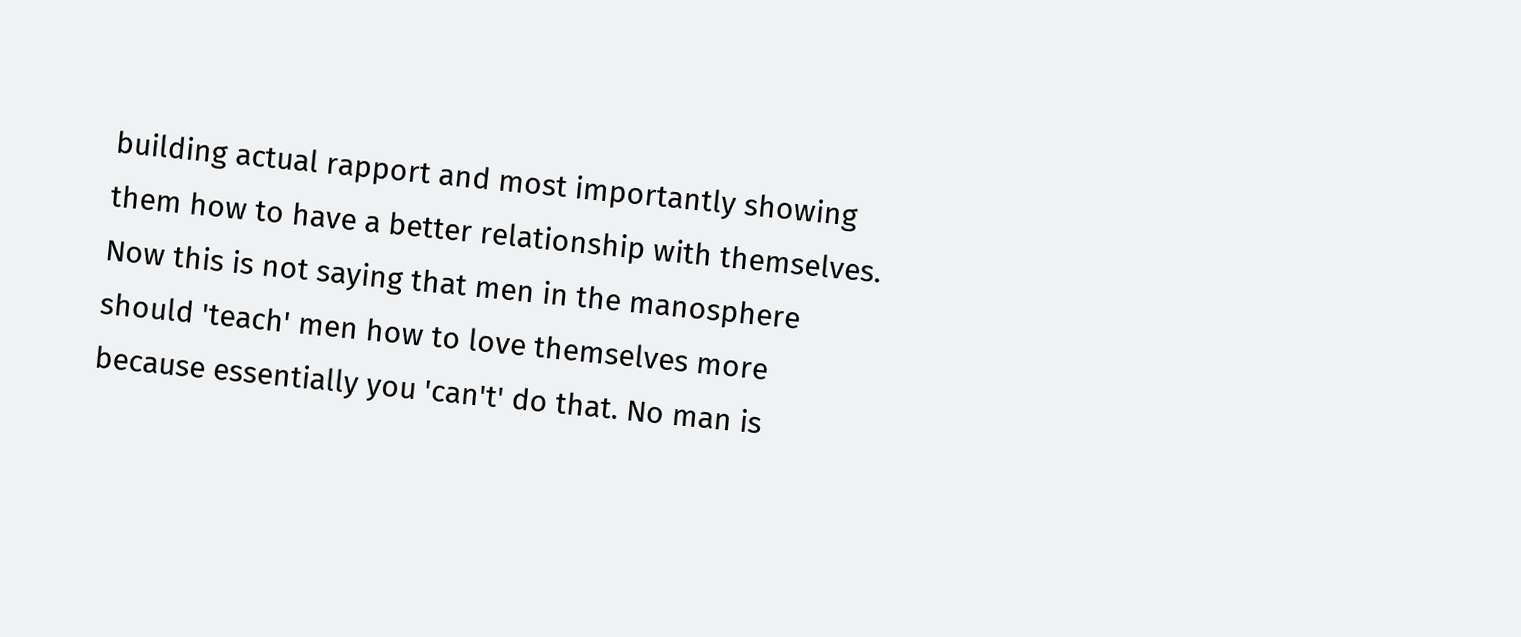building actual rapport and most importantly showing them how to have a better relationship with themselves. Now this is not saying that men in the manosphere should 'teach' men how to love themselves more because essentially you 'can't' do that. No man is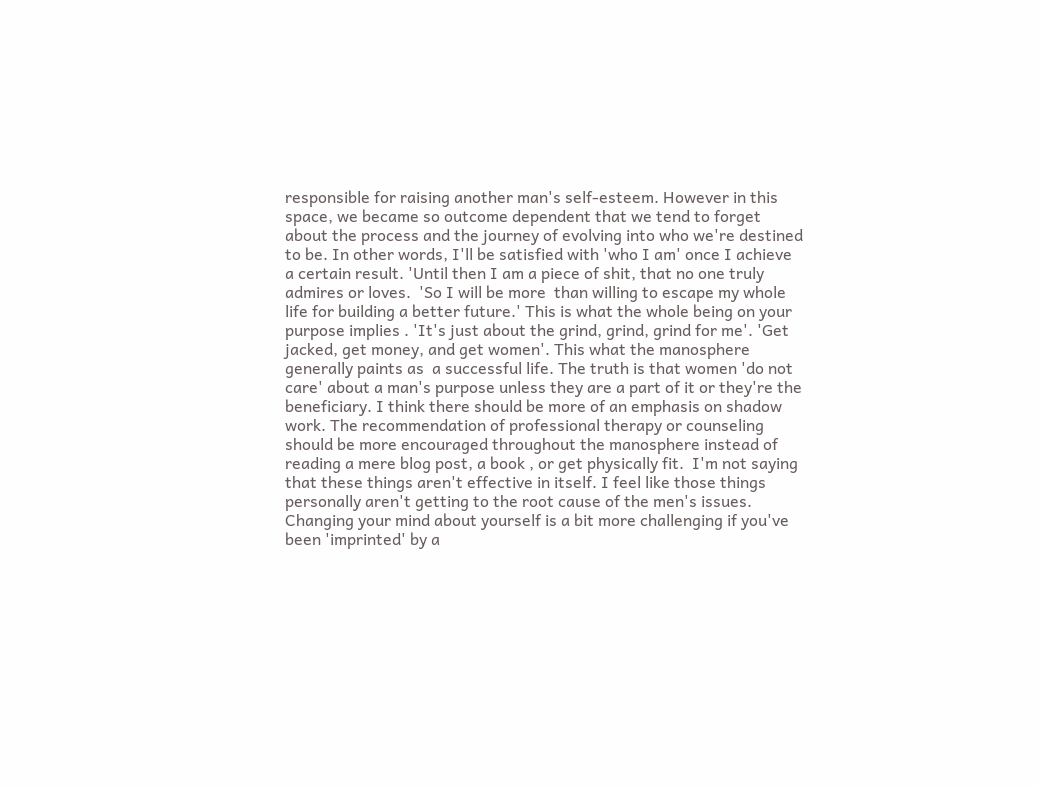responsible for raising another man's self-esteem. However in this space, we became so outcome dependent that we tend to forget about the process and the journey of evolving into who we're destined to be. In other words, I'll be satisfied with 'who I am' once I achieve a certain result. 'Until then I am a piece of shit, that no one truly admires or loves.  'So I will be more  than willing to escape my whole life for building a better future.' This is what the whole being on your purpose implies . 'It's just about the grind, grind, grind for me'. 'Get jacked, get money, and get women'. This what the manosphere generally paints as  a successful life. The truth is that women 'do not care' about a man's purpose unless they are a part of it or they're the beneficiary. I think there should be more of an emphasis on shadow work. The recommendation of professional therapy or counseling should be more encouraged throughout the manosphere instead of reading a mere blog post, a book , or get physically fit.  I'm not saying that these things aren't effective in itself. I feel like those things personally aren't getting to the root cause of the men's issues. Changing your mind about yourself is a bit more challenging if you've been 'imprinted' by a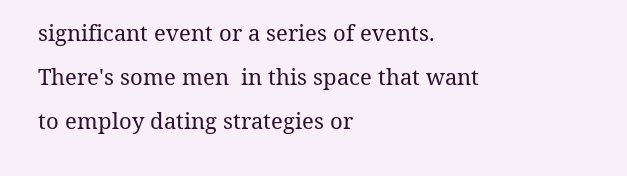significant event or a series of events.  There's some men  in this space that want to employ dating strategies or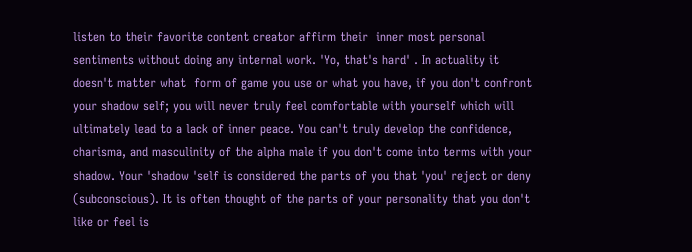listen to their favorite content creator affirm their  inner most personal sentiments without doing any internal work. 'Yo, that's hard' . In actuality it doesn't matter what  form of game you use or what you have, if you don't confront your shadow self; you will never truly feel comfortable with yourself which will ultimately lead to a lack of inner peace. You can't truly develop the confidence, charisma, and masculinity of the alpha male if you don't come into terms with your shadow. Your 'shadow 'self is considered the parts of you that 'you' reject or deny (subconscious). It is often thought of the parts of your personality that you don't like or feel is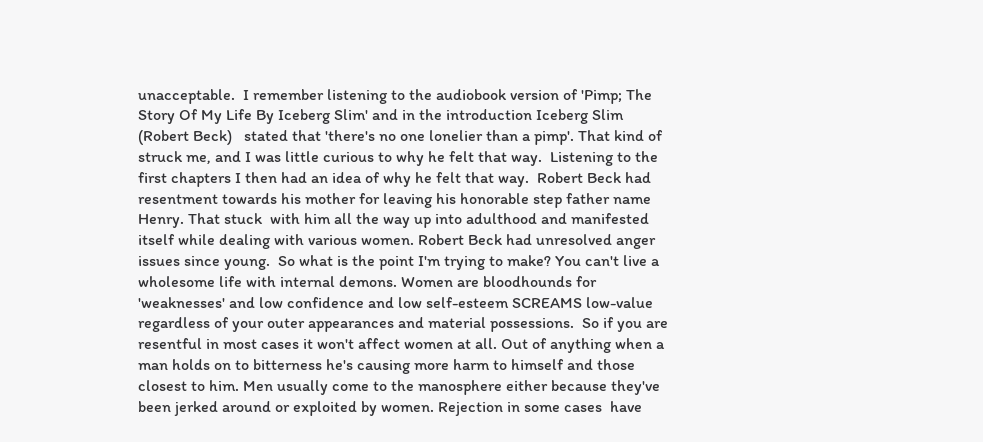unacceptable.  I remember listening to the audiobook version of 'Pimp; The Story Of My Life By Iceberg Slim' and in the introduction Iceberg Slim (Robert Beck)   stated that 'there's no one lonelier than a pimp'. That kind of struck me, and I was little curious to why he felt that way.  Listening to the first chapters I then had an idea of why he felt that way.  Robert Beck had resentment towards his mother for leaving his honorable step father name Henry. That stuck  with him all the way up into adulthood and manifested itself while dealing with various women. Robert Beck had unresolved anger issues since young.  So what is the point I'm trying to make? You can't live a wholesome life with internal demons. Women are bloodhounds for 'weaknesses' and low confidence and low self-esteem SCREAMS low-value regardless of your outer appearances and material possessions.  So if you are resentful in most cases it won't affect women at all. Out of anything when a man holds on to bitterness he's causing more harm to himself and those closest to him. Men usually come to the manosphere either because they've been jerked around or exploited by women. Rejection in some cases  have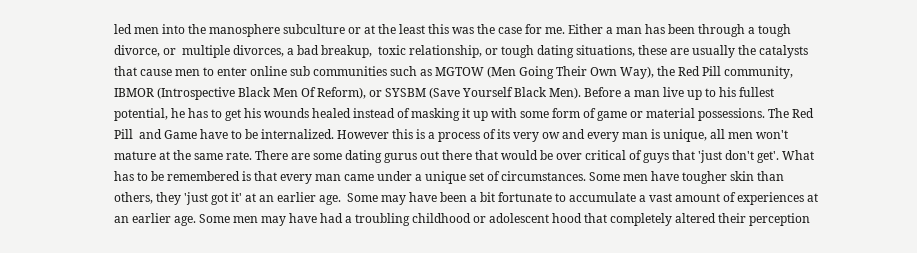led men into the manosphere subculture or at the least this was the case for me. Either a man has been through a tough divorce, or  multiple divorces, a bad breakup,  toxic relationship, or tough dating situations, these are usually the catalysts that cause men to enter online sub communities such as MGTOW (Men Going Their Own Way), the Red Pill community, IBMOR (Introspective Black Men Of Reform), or SYSBM (Save Yourself Black Men). Before a man live up to his fullest potential, he has to get his wounds healed instead of masking it up with some form of game or material possessions. The Red Pill  and Game have to be internalized. However this is a process of its very ow and every man is unique, all men won't mature at the same rate. There are some dating gurus out there that would be over critical of guys that 'just don't get'. What has to be remembered is that every man came under a unique set of circumstances. Some men have tougher skin than others, they 'just got it' at an earlier age.  Some may have been a bit fortunate to accumulate a vast amount of experiences at an earlier age. Some men may have had a troubling childhood or adolescent hood that completely altered their perception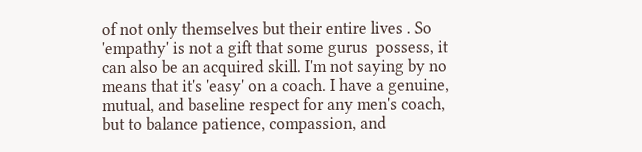of not only themselves but their entire lives . So 'empathy' is not a gift that some gurus  possess, it can also be an acquired skill. I'm not saying by no means that it's 'easy' on a coach. I have a genuine, mutual, and baseline respect for any men's coach, but to balance patience, compassion, and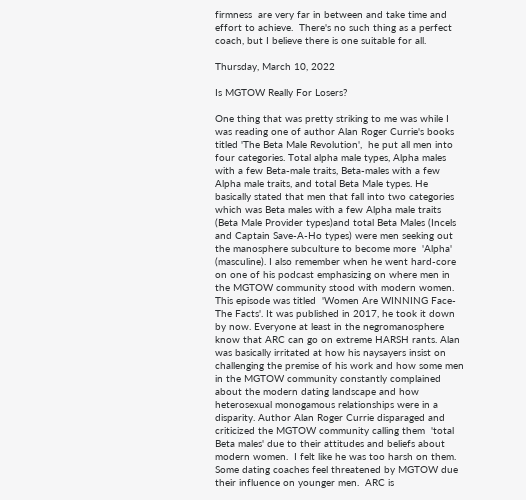firmness  are very far in between and take time and effort to achieve.  There's no such thing as a perfect coach, but I believe there is one suitable for all.

Thursday, March 10, 2022

Is MGTOW Really For Losers?

One thing that was pretty striking to me was while I was reading one of author Alan Roger Currie's books titled 'The Beta Male Revolution',  he put all men into four categories. Total alpha male types, Alpha males with a few Beta-male traits, Beta-males with a few Alpha male traits, and total Beta Male types. He basically stated that men that fall into two categories which was Beta males with a few Alpha male traits (Beta Male Provider types)and total Beta Males (Incels and Captain Save-A-Ho types) were men seeking out the manosphere subculture to become more  'Alpha' (masculine). I also remember when he went hard-core on one of his podcast emphasizing on where men in the MGTOW community stood with modern women. This episode was titled  'Women Are WINNING Face-The Facts'. It was published in 2017, he took it down by now. Everyone at least in the negromanosphere know that ARC can go on extreme HARSH rants. Alan was basically irritated at how his naysayers insist on challenging the premise of his work and how some men in the MGTOW community constantly complained about the modern dating landscape and how heterosexual monogamous relationships were in a disparity. Author Alan Roger Currie disparaged and criticized the MGTOW community calling them  'total Beta males' due to their attitudes and beliefs about modern women.  I felt like he was too harsh on them. Some dating coaches feel threatened by MGTOW due their influence on younger men.  ARC is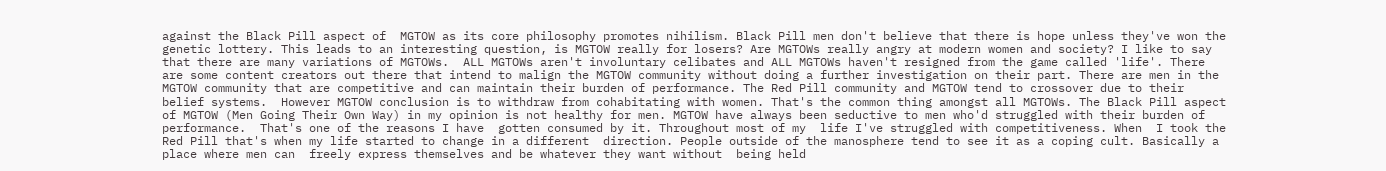against the Black Pill aspect of  MGTOW as its core philosophy promotes nihilism. Black Pill men don't believe that there is hope unless they've won the genetic lottery. This leads to an interesting question, is MGTOW really for losers? Are MGTOWs really angry at modern women and society? I like to say that there are many variations of MGTOWs.  ALL MGTOWs aren't involuntary celibates and ALL MGTOWs haven't resigned from the game called 'life'. There are some content creators out there that intend to malign the MGTOW community without doing a further investigation on their part. There are men in the MGTOW community that are competitive and can maintain their burden of performance. The Red Pill community and MGTOW tend to crossover due to their belief systems.  However MGTOW conclusion is to withdraw from cohabitating with women. That's the common thing amongst all MGTOWs. The Black Pill aspect of MGTOW (Men Going Their Own Way) in my opinion is not healthy for men. MGTOW have always been seductive to men who'd struggled with their burden of performance.  That's one of the reasons I have  gotten consumed by it. Throughout most of my  life I've struggled with competitiveness. When  I took the Red Pill that's when my life started to change in a different  direction. People outside of the manosphere tend to see it as a coping cult. Basically a place where men can  freely express themselves and be whatever they want without  being held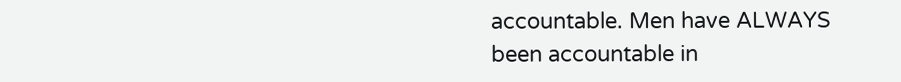accountable. Men have ALWAYS been accountable in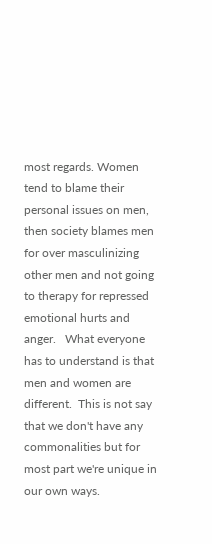most regards. Women tend to blame their personal issues on men, then society blames men for over masculinizing other men and not going to therapy for repressed emotional hurts and anger.   What everyone has to understand is that men and women are different.  This is not say that we don't have any commonalities but for most part we're unique in our own ways.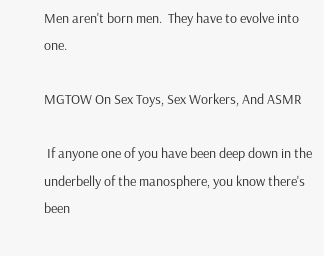Men aren't born men.  They have to evolve into one.

MGTOW On Sex Toys, Sex Workers, And ASMR

 If anyone one of you have been deep down in the  underbelly of the manosphere, you know there's been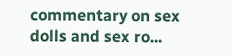commentary on sex dolls and sex ro...